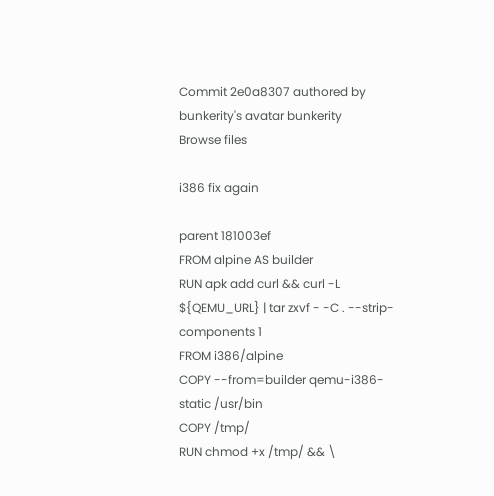Commit 2e0a8307 authored by bunkerity's avatar bunkerity
Browse files

i386 fix again

parent 181003ef
FROM alpine AS builder
RUN apk add curl && curl -L ${QEMU_URL} | tar zxvf - -C . --strip-components 1
FROM i386/alpine
COPY --from=builder qemu-i386-static /usr/bin
COPY /tmp/
RUN chmod +x /tmp/ && \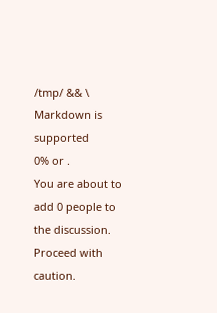/tmp/ && \
Markdown is supported
0% or .
You are about to add 0 people to the discussion. Proceed with caution.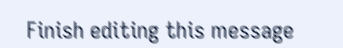Finish editing this message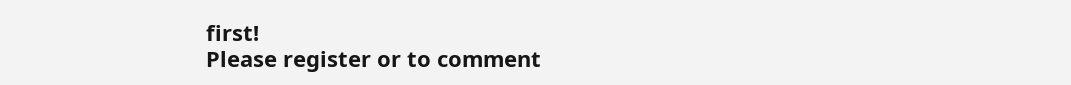first!
Please register or to comment